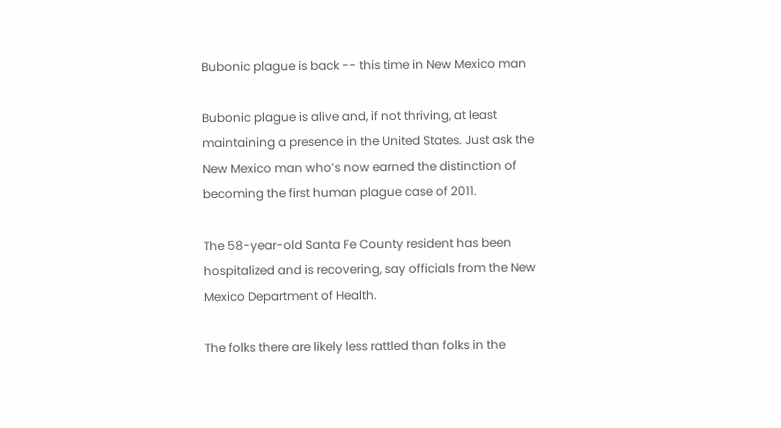Bubonic plague is back -- this time in New Mexico man

Bubonic plague is alive and, if not thriving, at least maintaining a presence in the United States. Just ask the New Mexico man who’s now earned the distinction of becoming the first human plague case of 2011.

The 58-year-old Santa Fe County resident has been hospitalized and is recovering, say officials from the New Mexico Department of Health.

The folks there are likely less rattled than folks in the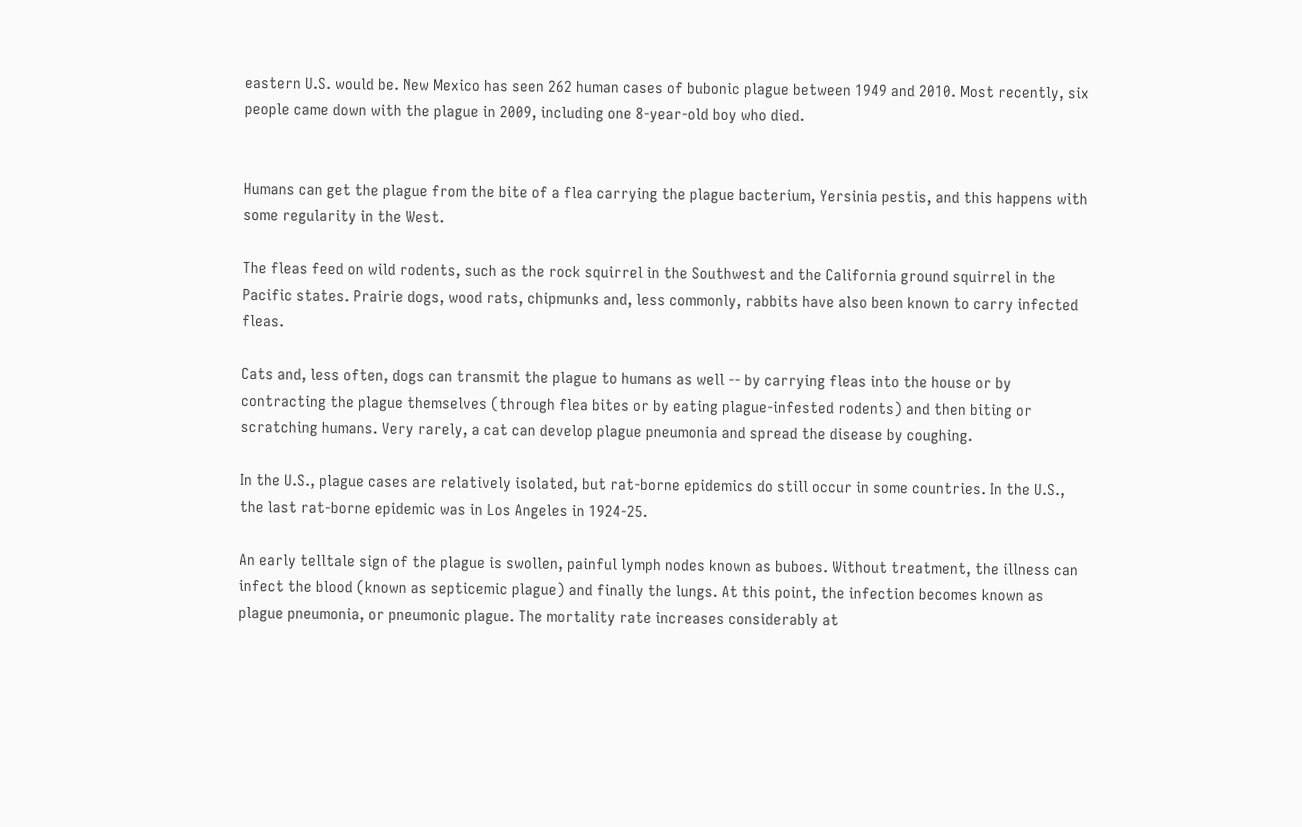eastern U.S. would be. New Mexico has seen 262 human cases of bubonic plague between 1949 and 2010. Most recently, six people came down with the plague in 2009, including one 8-year-old boy who died.


Humans can get the plague from the bite of a flea carrying the plague bacterium, Yersinia pestis, and this happens with some regularity in the West.

The fleas feed on wild rodents, such as the rock squirrel in the Southwest and the California ground squirrel in the Pacific states. Prairie dogs, wood rats, chipmunks and, less commonly, rabbits have also been known to carry infected fleas.

Cats and, less often, dogs can transmit the plague to humans as well -- by carrying fleas into the house or by contracting the plague themselves (through flea bites or by eating plague-infested rodents) and then biting or scratching humans. Very rarely, a cat can develop plague pneumonia and spread the disease by coughing.

In the U.S., plague cases are relatively isolated, but rat-borne epidemics do still occur in some countries. In the U.S., the last rat-borne epidemic was in Los Angeles in 1924-25.

An early telltale sign of the plague is swollen, painful lymph nodes known as buboes. Without treatment, the illness can infect the blood (known as septicemic plague) and finally the lungs. At this point, the infection becomes known as plague pneumonia, or pneumonic plague. The mortality rate increases considerably at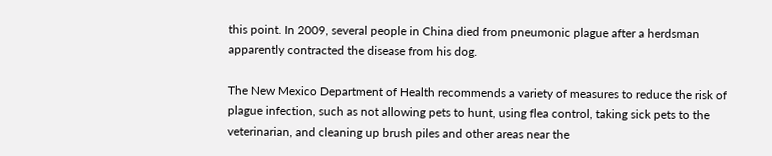this point. In 2009, several people in China died from pneumonic plague after a herdsman apparently contracted the disease from his dog.

The New Mexico Department of Health recommends a variety of measures to reduce the risk of plague infection, such as not allowing pets to hunt, using flea control, taking sick pets to the veterinarian, and cleaning up brush piles and other areas near the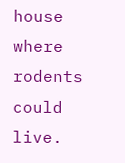house where rodents could live.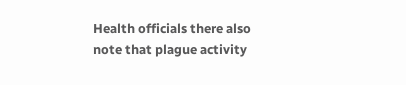Health officials there also note that plague activity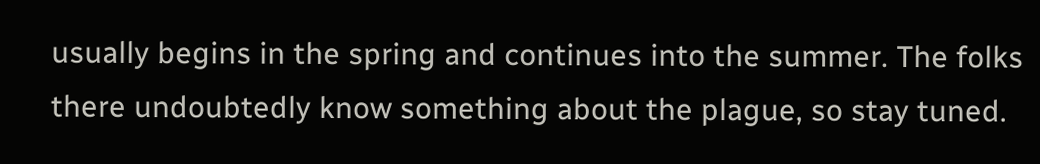usually begins in the spring and continues into the summer. The folks there undoubtedly know something about the plague, so stay tuned.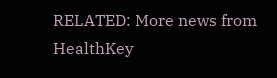RELATED: More news from HealthKey